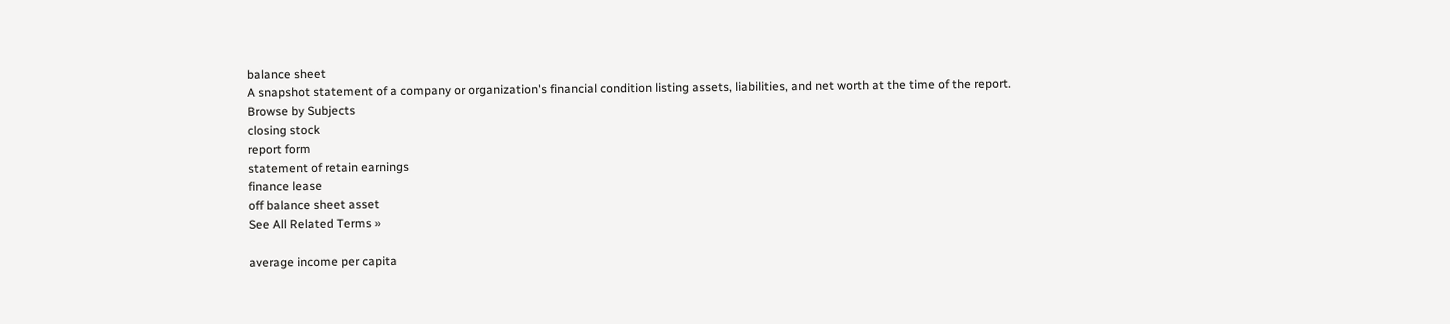balance sheet
A snapshot statement of a company or organization's financial condition listing assets, liabilities, and net worth at the time of the report.
Browse by Subjects
closing stock
report form
statement of retain earnings
finance lease
off balance sheet asset
See All Related Terms »

average income per capita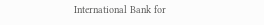International Bank for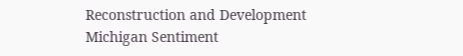Reconstruction and Development
Michigan Sentiment